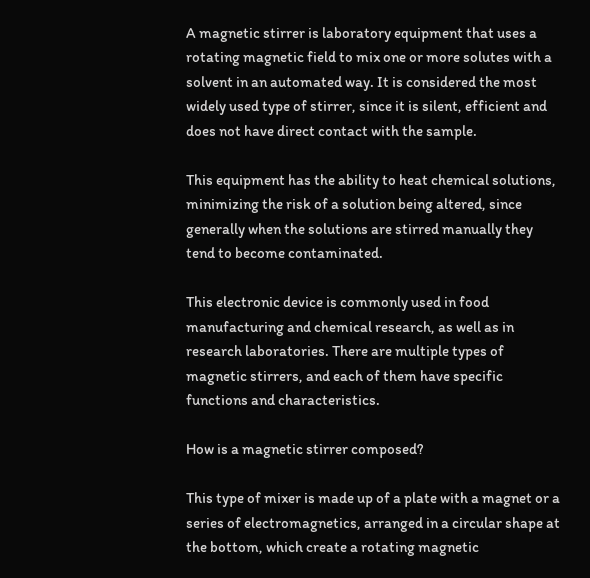A magnetic stirrer is laboratory equipment that uses a rotating magnetic field to mix one or more solutes with a solvent in an automated way. It is considered the most widely used type of stirrer, since it is silent, efficient and does not have direct contact with the sample.

This equipment has the ability to heat chemical solutions, minimizing the risk of a solution being altered, since generally when the solutions are stirred manually they tend to become contaminated.

This electronic device is commonly used in food manufacturing and chemical research, as well as in research laboratories. There are multiple types of magnetic stirrers, and each of them have specific functions and characteristics.

How is a magnetic stirrer composed?

This type of mixer is made up of a plate with a magnet or a series of electromagnetics, arranged in a circular shape at the bottom, which create a rotating magnetic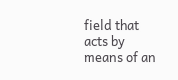field that acts by means of an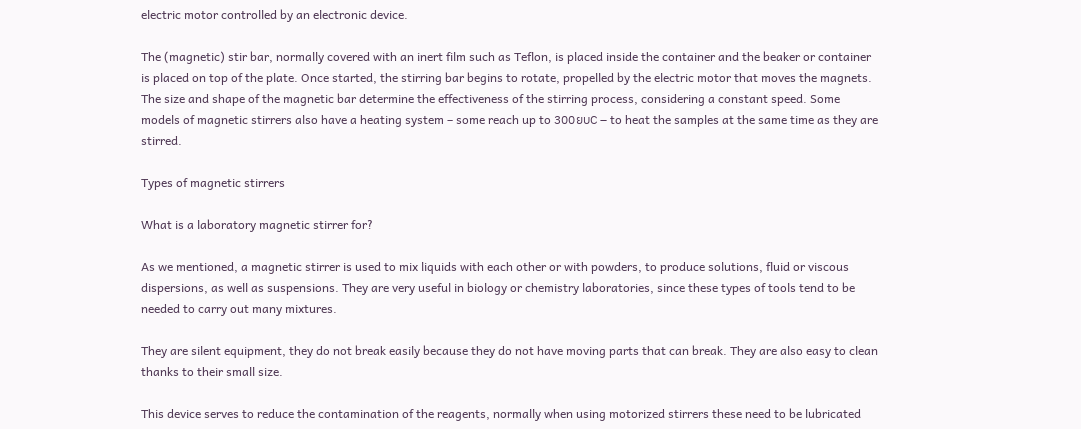electric motor controlled by an electronic device.

The (magnetic) stir bar, normally covered with an inert film such as Teflon, is placed inside the container and the beaker or container is placed on top of the plate. Once started, the stirring bar begins to rotate, propelled by the electric motor that moves the magnets. The size and shape of the magnetic bar determine the effectiveness of the stirring process, considering a constant speed. Some models of magnetic stirrers also have a heating system – some reach up to 300ยบC – to heat the samples at the same time as they are stirred.

Types of magnetic stirrers

What is a laboratory magnetic stirrer for?

As we mentioned, a magnetic stirrer is used to mix liquids with each other or with powders, to produce solutions, fluid or viscous dispersions, as well as suspensions. They are very useful in biology or chemistry laboratories, since these types of tools tend to be needed to carry out many mixtures.

They are silent equipment, they do not break easily because they do not have moving parts that can break. They are also easy to clean thanks to their small size.

This device serves to reduce the contamination of the reagents, normally when using motorized stirrers these need to be lubricated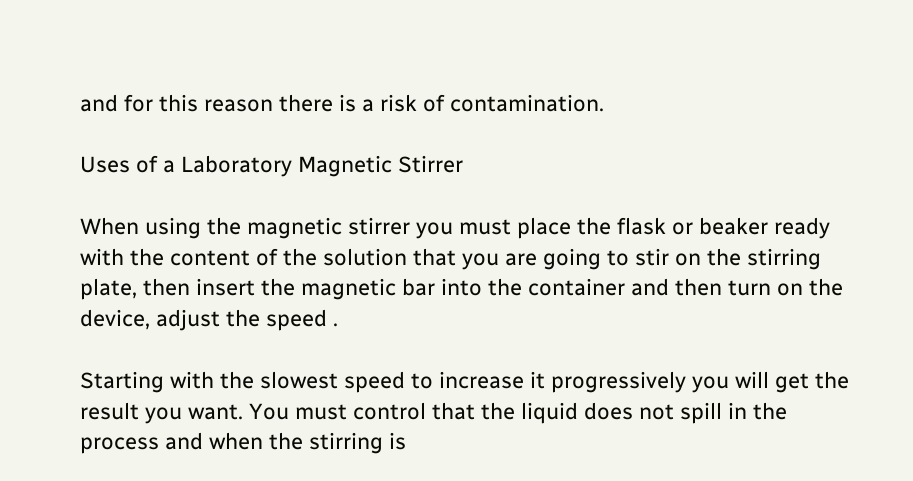and for this reason there is a risk of contamination.

Uses of a Laboratory Magnetic Stirrer

When using the magnetic stirrer you must place the flask or beaker ready with the content of the solution that you are going to stir on the stirring plate, then insert the magnetic bar into the container and then turn on the device, adjust the speed .

Starting with the slowest speed to increase it progressively you will get the result you want. You must control that the liquid does not spill in the process and when the stirring is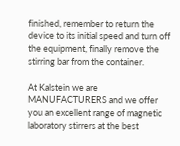finished, remember to return the device to its initial speed and turn off the equipment, finally remove the stirring bar from the container.

At Kalstein we are MANUFACTURERS and we offer you an excellent range of magnetic laboratory stirrers at the best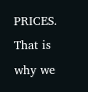PRICES. That is why we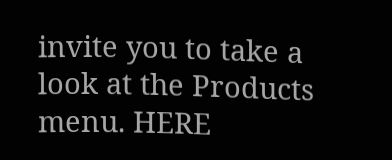invite you to take a look at the Products menu. HERE